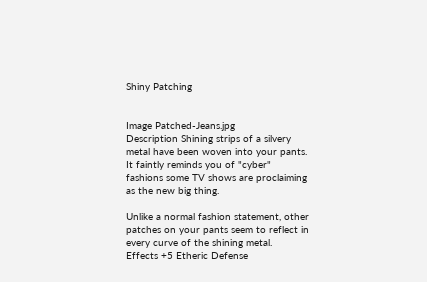Shiny Patching


Image Patched-Jeans.jpg
Description Shining strips of a silvery metal have been woven into your pants. It faintly reminds you of "cyber" fashions some TV shows are proclaiming as the new big thing.

Unlike a normal fashion statement, other patches on your pants seem to reflect in every curve of the shining metal.
Effects +5 Etheric Defense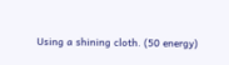Using a shining cloth. (50 energy)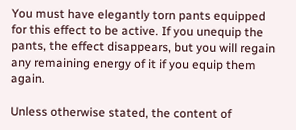You must have elegantly torn pants equipped for this effect to be active. If you unequip the pants, the effect disappears, but you will regain any remaining energy of it if you equip them again.

Unless otherwise stated, the content of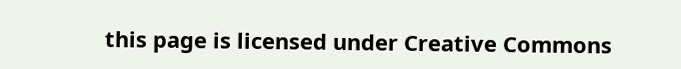this page is licensed under Creative Commons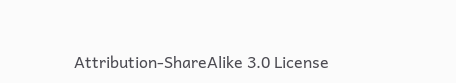Attribution-ShareAlike 3.0 License